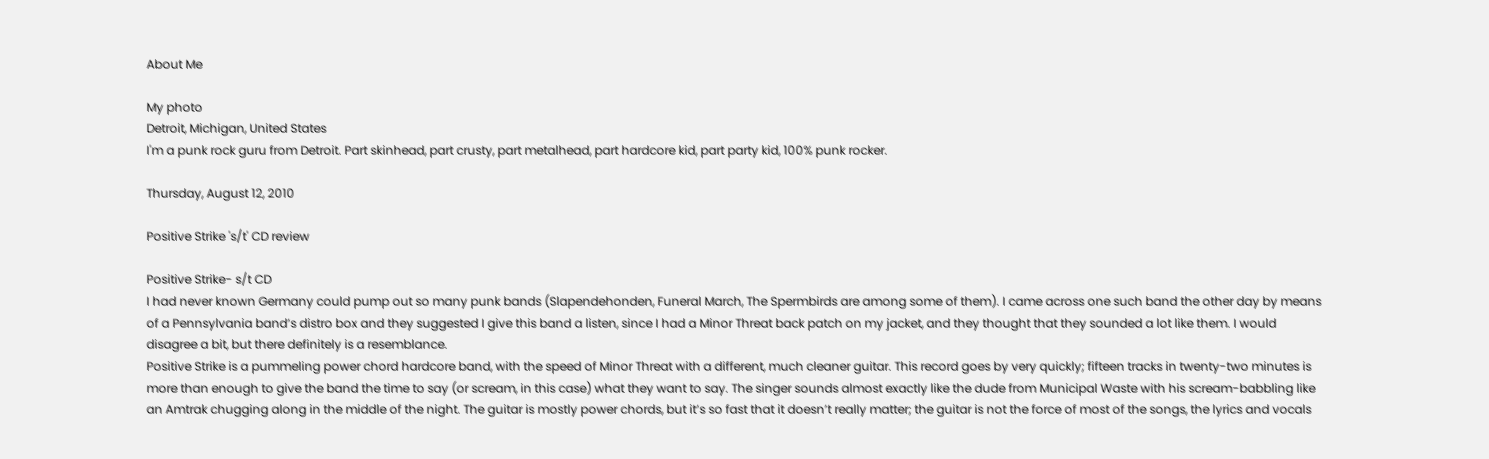About Me

My photo
Detroit, Michigan, United States
I'm a punk rock guru from Detroit. Part skinhead, part crusty, part metalhead, part hardcore kid, part party kid, 100% punk rocker.

Thursday, August 12, 2010

Positive Strike 's/t' CD review

Positive Strike- s/t CD
I had never known Germany could pump out so many punk bands (Slapendehonden, Funeral March, The Spermbirds are among some of them). I came across one such band the other day by means of a Pennsylvania band’s distro box and they suggested I give this band a listen, since I had a Minor Threat back patch on my jacket, and they thought that they sounded a lot like them. I would disagree a bit, but there definitely is a resemblance.
Positive Strike is a pummeling power chord hardcore band, with the speed of Minor Threat with a different, much cleaner guitar. This record goes by very quickly; fifteen tracks in twenty-two minutes is more than enough to give the band the time to say (or scream, in this case) what they want to say. The singer sounds almost exactly like the dude from Municipal Waste with his scream-babbling like an Amtrak chugging along in the middle of the night. The guitar is mostly power chords, but it’s so fast that it doesn’t really matter; the guitar is not the force of most of the songs, the lyrics and vocals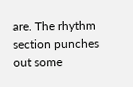are. The rhythm section punches out some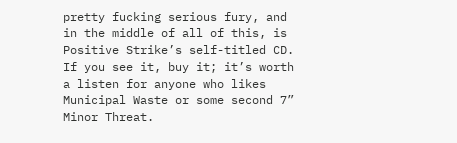pretty fucking serious fury, and in the middle of all of this, is Positive Strike’s self-titled CD. If you see it, buy it; it’s worth a listen for anyone who likes Municipal Waste or some second 7” Minor Threat.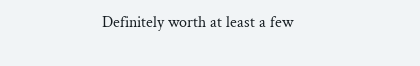Definitely worth at least a few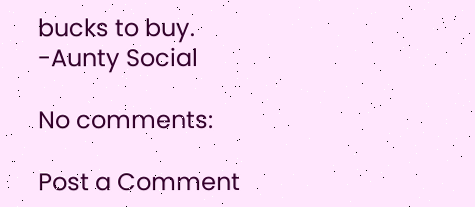bucks to buy.
-Aunty Social

No comments:

Post a Comment